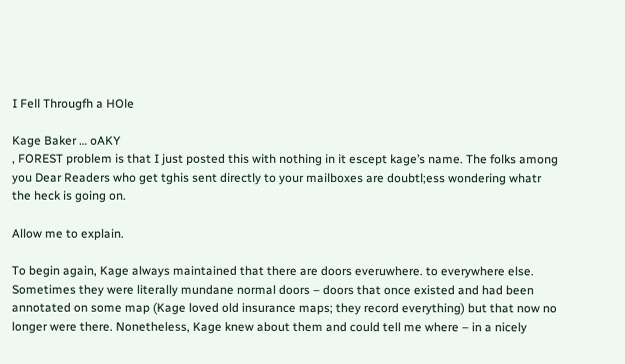I Fell Througfh a HOle

Kage Baker … oAKY
, FOREST problem is that I just posted this with nothing in it escept kage’s name. The folks among you Dear Readers who get tghis sent directly to your mailboxes are doubtl;ess wondering whatr the heck is going on.

Allow me to explain.

To begin again, Kage always maintained that there are doors everuwhere. to everywhere else. Sometimes they were literally mundane normal doors – doors that once existed and had been annotated on some map (Kage loved old insurance maps; they record everything) but that now no longer were there. Nonetheless, Kage knew about them and could tell me where – in a nicely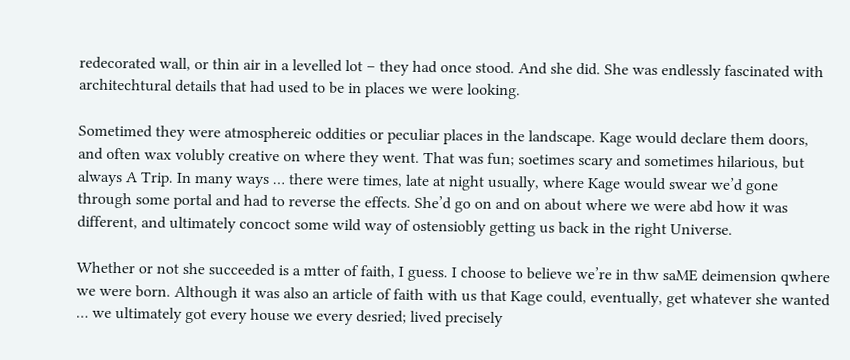redecorated wall, or thin air in a levelled lot – they had once stood. And she did. She was endlessly fascinated with architechtural details that had used to be in places we were looking.

Sometimed they were atmosphereic oddities or peculiar places in the landscape. Kage would declare them doors, and often wax volubly creative on where they went. That was fun; soetimes scary and sometimes hilarious, but always A Trip. In many ways … there were times, late at night usually, where Kage would swear we’d gone through some portal and had to reverse the effects. She’d go on and on about where we were abd how it was different, and ultimately concoct some wild way of ostensiobly getting us back in the right Universe.

Whether or not she succeeded is a mtter of faith, I guess. I choose to believe we’re in thw saME deimension qwhere we were born. Although it was also an article of faith with us that Kage could, eventually, get whatever she wanted … we ultimately got every house we every desried; lived precisely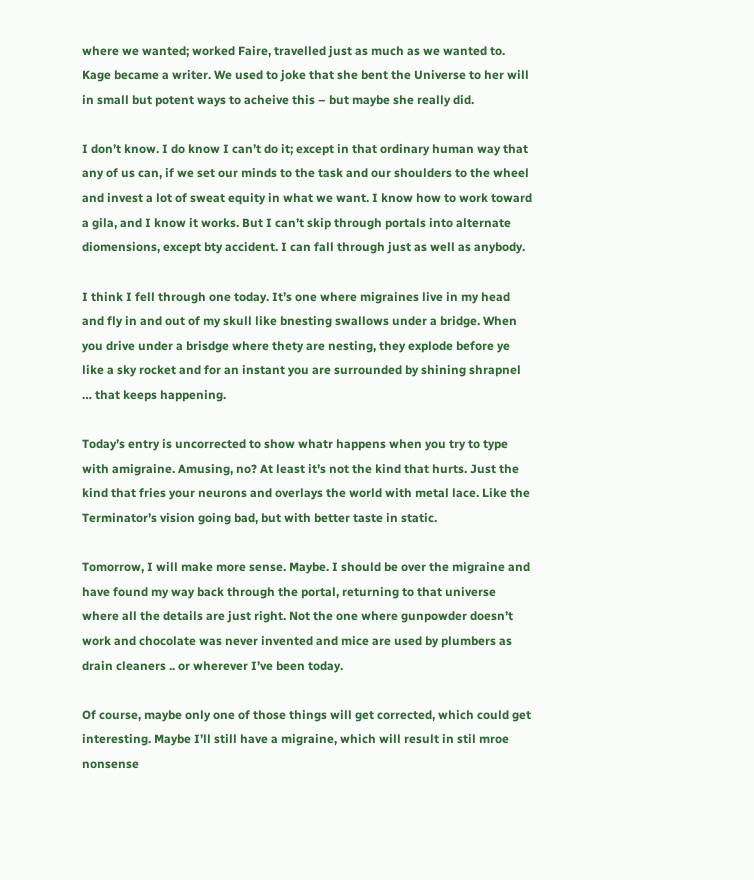where we wanted; worked Faire, travelled just as much as we wanted to. Kage became a writer. We used to joke that she bent the Universe to her will in small but potent ways to acheive this – but maybe she really did.

I don’t know. I do know I can’t do it; except in that ordinary human way that any of us can, if we set our minds to the task and our shoulders to the wheel and invest a lot of sweat equity in what we want. I know how to work toward a gila, and I know it works. But I can’t skip through portals into alternate diomensions, except bty accident. I can fall through just as well as anybody.

I think I fell through one today. It’s one where migraines live in my head and fly in and out of my skull like bnesting swallows under a bridge. When you drive under a brisdge where thety are nesting, they explode before ye like a sky rocket and for an instant you are surrounded by shining shrapnel … that keeps happening.

Today’s entry is uncorrected to show whatr happens when you try to type with amigraine. Amusing, no? At least it’s not the kind that hurts. Just the kind that fries your neurons and overlays the world with metal lace. Like the Terminator’s vision going bad, but with better taste in static.

Tomorrow, I will make more sense. Maybe. I should be over the migraine and have found my way back through the portal, returning to that universe where all the details are just right. Not the one where gunpowder doesn’t work and chocolate was never invented and mice are used by plumbers as drain cleaners .. or wherever I’ve been today.

Of course, maybe only one of those things will get corrected, which could get interesting. Maybe I’ll still have a migraine, which will result in stil mroe nonsense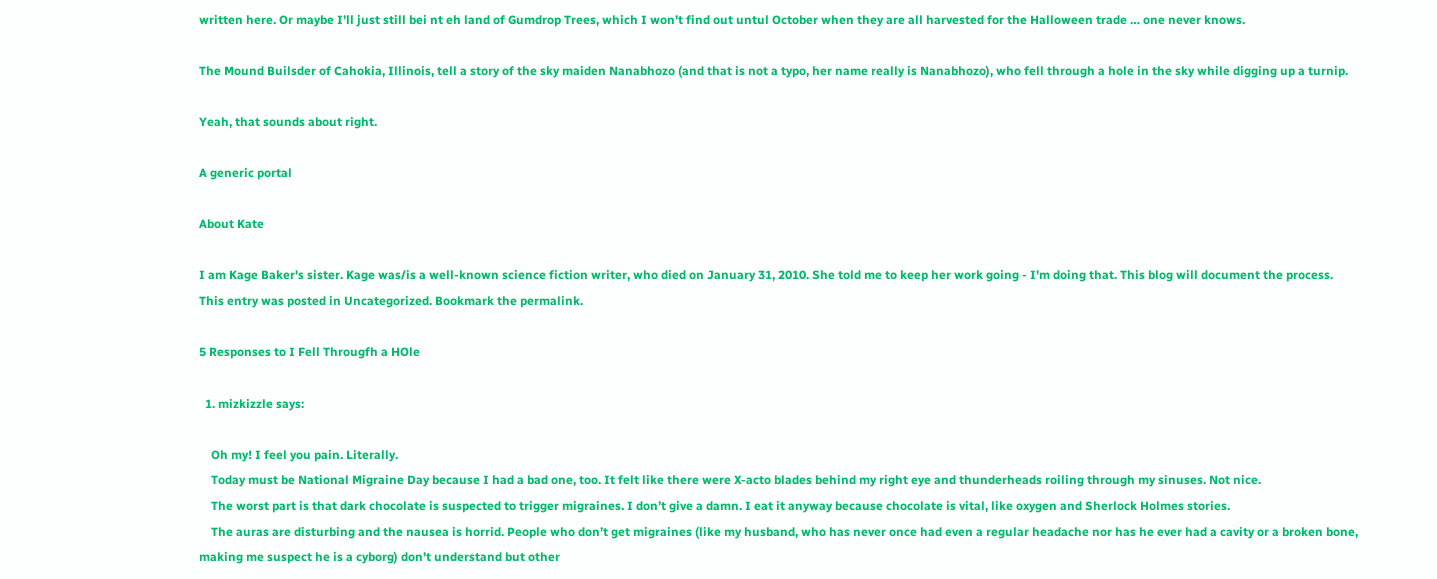written here. Or maybe I’ll just still bei nt eh land of Gumdrop Trees, which I won’t find out untul October when they are all harvested for the Halloween trade … one never knows.

The Mound Builsder of Cahokia, Illinois, tell a story of the sky maiden Nanabhozo (and that is not a typo, her name really is Nanabhozo), who fell through a hole in the sky while digging up a turnip.

Yeah, that sounds about right.

A generic portal

About Kate

I am Kage Baker's sister. Kage was/is a well-known science fiction writer, who died on January 31, 2010. She told me to keep her work going - I'm doing that. This blog will document the process.
This entry was posted in Uncategorized. Bookmark the permalink.

5 Responses to I Fell Througfh a HOle

  1. mizkizzle says:

    Oh my! I feel you pain. Literally.
    Today must be National Migraine Day because I had a bad one, too. It felt like there were X-acto blades behind my right eye and thunderheads roiling through my sinuses. Not nice.
    The worst part is that dark chocolate is suspected to trigger migraines. I don’t give a damn. I eat it anyway because chocolate is vital, like oxygen and Sherlock Holmes stories.
    The auras are disturbing and the nausea is horrid. People who don’t get migraines (like my husband, who has never once had even a regular headache nor has he ever had a cavity or a broken bone, making me suspect he is a cyborg) don’t understand but other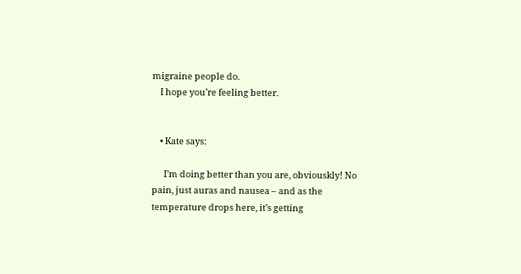migraine people do.
    I hope you’re feeling better.


    • Kate says:

      I’m doing better than you are, obviouskly! No pain, just auras and nausea – and as the temperature drops here, it’s getting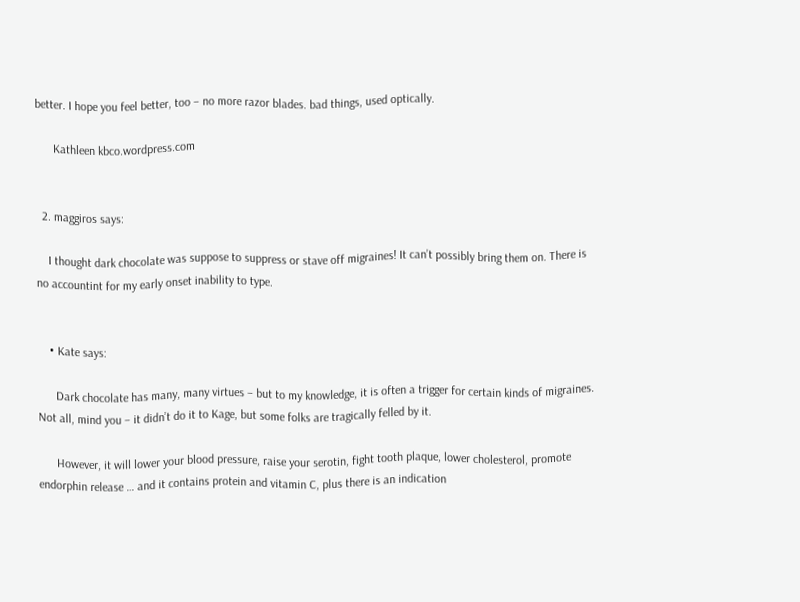better. I hope you feel better, too – no more razor blades. bad things, used optically.

      Kathleen kbco.wordpress.com


  2. maggiros says:

    I thought dark chocolate was suppose to suppress or stave off migraines! It can’t possibly bring them on. There is no accountint for my early onset inability to type.


    • Kate says:

      Dark chocolate has many, many virtues – but to my knowledge, it is often a trigger for certain kinds of migraines. Not all, mind you – it didn’t do it to Kage, but some folks are tragically felled by it.

      However, it will lower your blood pressure, raise your serotin, fight tooth plaque, lower cholesterol, promote endorphin release … and it contains protein and vitamin C, plus there is an indication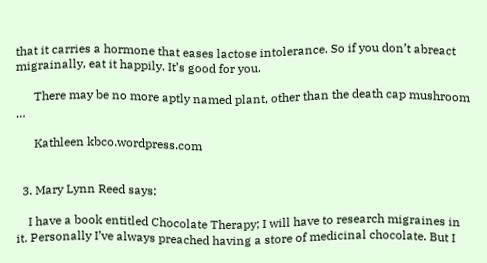that it carries a hormone that eases lactose intolerance. So if you don’t abreact migrainally, eat it happily. It’s good for you.

      There may be no more aptly named plant, other than the death cap mushroom …

      Kathleen kbco.wordpress.com


  3. Mary Lynn Reed says:

    I have a book entitled Chocolate Therapy; I will have to research migraines in it. Personally I’ve always preached having a store of medicinal chocolate. But I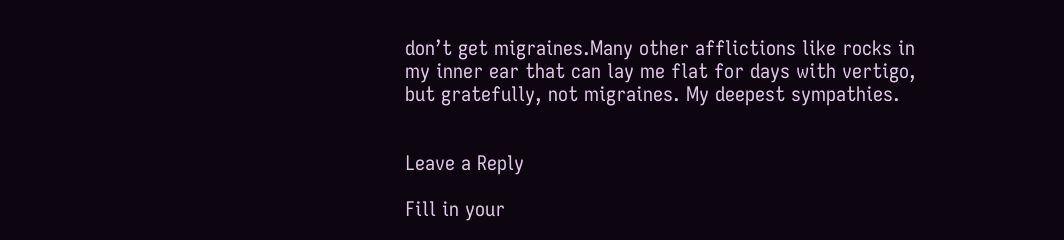don’t get migraines.Many other afflictions like rocks in my inner ear that can lay me flat for days with vertigo, but gratefully, not migraines. My deepest sympathies.


Leave a Reply

Fill in your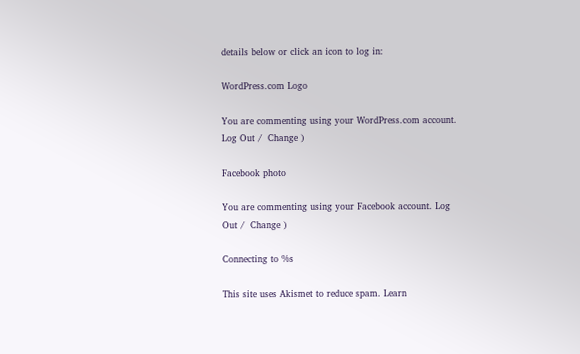details below or click an icon to log in:

WordPress.com Logo

You are commenting using your WordPress.com account. Log Out /  Change )

Facebook photo

You are commenting using your Facebook account. Log Out /  Change )

Connecting to %s

This site uses Akismet to reduce spam. Learn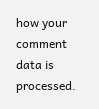how your comment data is processed.